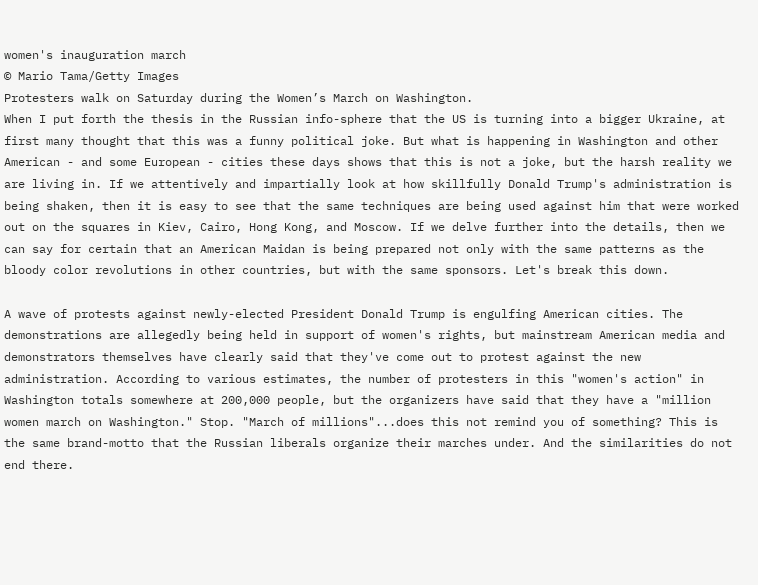women's inauguration march
© Mario Tama/Getty Images
Protesters walk on Saturday during the Women’s March on Washington.
When I put forth the thesis in the Russian info-sphere that the US is turning into a bigger Ukraine, at first many thought that this was a funny political joke. But what is happening in Washington and other American - and some European - cities these days shows that this is not a joke, but the harsh reality we are living in. If we attentively and impartially look at how skillfully Donald Trump's administration is being shaken, then it is easy to see that the same techniques are being used against him that were worked out on the squares in Kiev, Cairo, Hong Kong, and Moscow. If we delve further into the details, then we can say for certain that an American Maidan is being prepared not only with the same patterns as the bloody color revolutions in other countries, but with the same sponsors. Let's break this down.

A wave of protests against newly-elected President Donald Trump is engulfing American cities. The demonstrations are allegedly being held in support of women's rights, but mainstream American media and demonstrators themselves have clearly said that they've come out to protest against the new administration. According to various estimates, the number of protesters in this "women's action" in Washington totals somewhere at 200,000 people, but the organizers have said that they have a "million women march on Washington." Stop. "March of millions"...does this not remind you of something? This is the same brand-motto that the Russian liberals organize their marches under. And the similarities do not end there.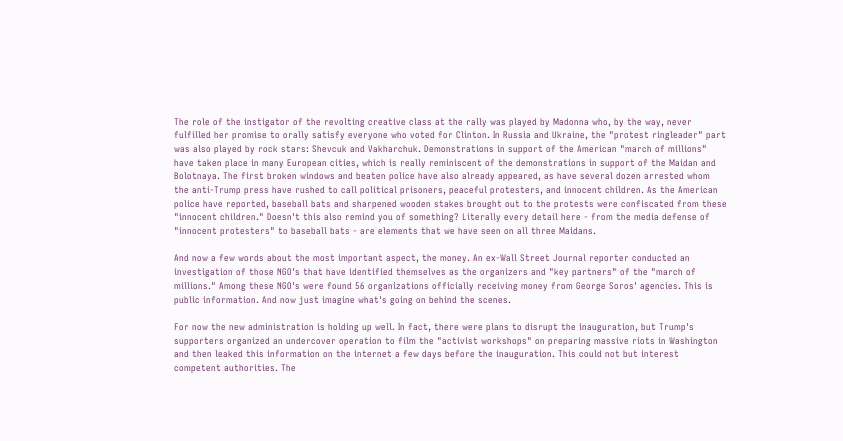The role of the instigator of the revolting creative class at the rally was played by Madonna who, by the way, never fulfilled her promise to orally satisfy everyone who voted for Clinton. In Russia and Ukraine, the "protest ringleader" part was also played by rock stars: Shevcuk and Vakharchuk. Demonstrations in support of the American "march of millions" have taken place in many European cities, which is really reminiscent of the demonstrations in support of the Maidan and Bolotnaya. The first broken windows and beaten police have also already appeared, as have several dozen arrested whom the anti-Trump press have rushed to call political prisoners, peaceful protesters, and innocent children. As the American police have reported, baseball bats and sharpened wooden stakes brought out to the protests were confiscated from these "innocent children." Doesn't this also remind you of something? Literally every detail here - from the media defense of "innocent protesters" to baseball bats - are elements that we have seen on all three Maidans.

And now a few words about the most important aspect, the money. An ex-Wall Street Journal reporter conducted an investigation of those NGO's that have identified themselves as the organizers and "key partners" of the "march of millions." Among these NGO's were found 56 organizations officially receiving money from George Soros' agencies. This is public information. And now just imagine what's going on behind the scenes.

For now the new administration is holding up well. In fact, there were plans to disrupt the inauguration, but Trump's supporters organized an undercover operation to film the "activist workshops" on preparing massive riots in Washington and then leaked this information on the internet a few days before the inauguration. This could not but interest competent authorities. The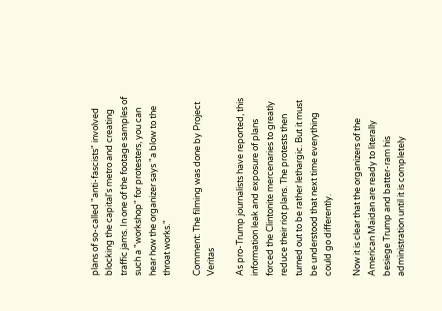plans of so-called "anti-fascists" involved blocking the capital's metro and creating traffic jams. In one of the footage samples of such a "workshop" for protesters, you can hear how the organizer says "a blow to the throat works."

Comment: The filming was done by Project Veritas

As pro-Trump journalists have reported, this information leak and exposure of plans forced the Clintonite mercenaries to greatly reduce their riot plans. The protests then turned out to be rather lethargic. But it must be understood that next time everything could go differently.

Now it is clear that the organizers of the American Maidan are ready to literally besiege Trump and batter-ram his administration until it is completely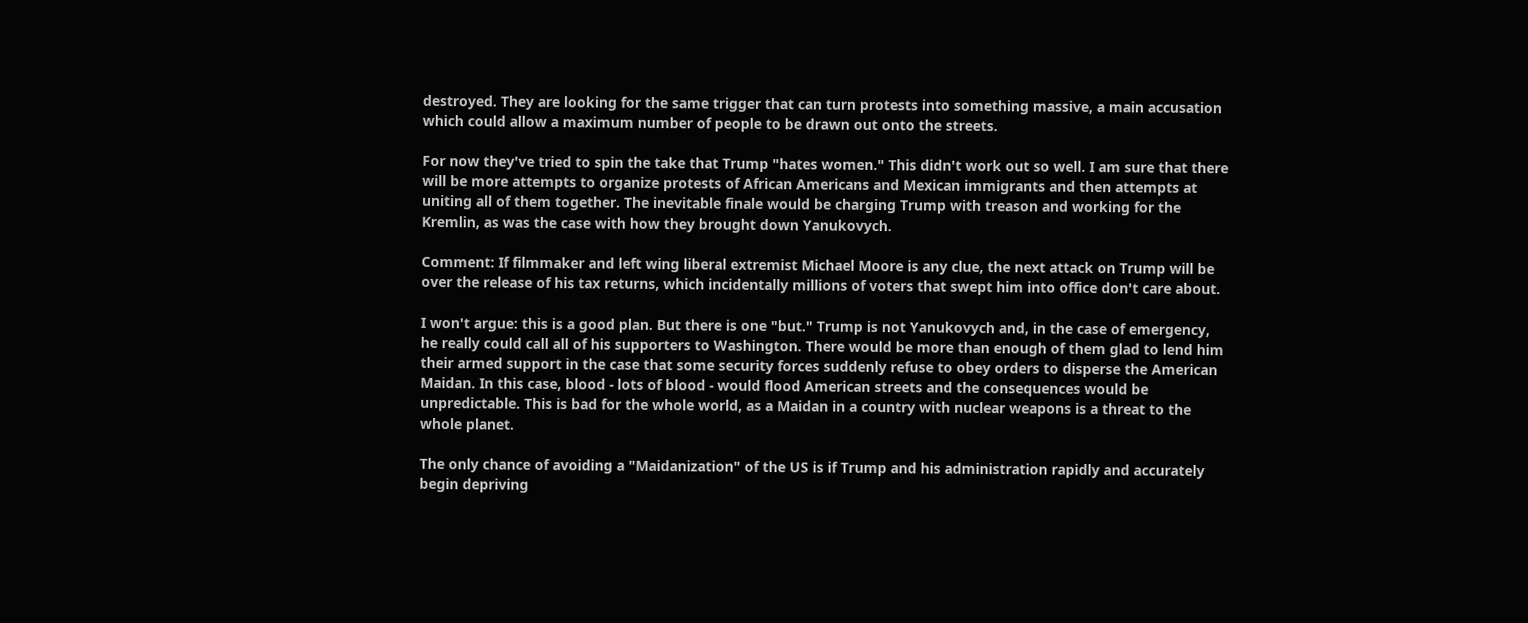destroyed. They are looking for the same trigger that can turn protests into something massive, a main accusation which could allow a maximum number of people to be drawn out onto the streets.

For now they've tried to spin the take that Trump "hates women." This didn't work out so well. I am sure that there will be more attempts to organize protests of African Americans and Mexican immigrants and then attempts at uniting all of them together. The inevitable finale would be charging Trump with treason and working for the Kremlin, as was the case with how they brought down Yanukovych.

Comment: If filmmaker and left wing liberal extremist Michael Moore is any clue, the next attack on Trump will be over the release of his tax returns, which incidentally millions of voters that swept him into office don't care about.

I won't argue: this is a good plan. But there is one "but." Trump is not Yanukovych and, in the case of emergency, he really could call all of his supporters to Washington. There would be more than enough of them glad to lend him their armed support in the case that some security forces suddenly refuse to obey orders to disperse the American Maidan. In this case, blood - lots of blood - would flood American streets and the consequences would be unpredictable. This is bad for the whole world, as a Maidan in a country with nuclear weapons is a threat to the whole planet.

The only chance of avoiding a "Maidanization" of the US is if Trump and his administration rapidly and accurately begin depriving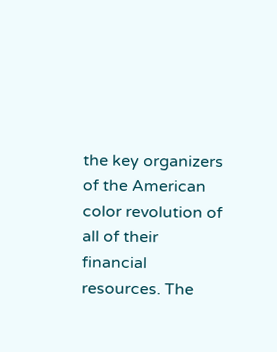the key organizers of the American color revolution of all of their financial resources. The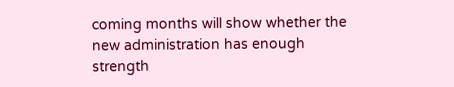coming months will show whether the new administration has enough strength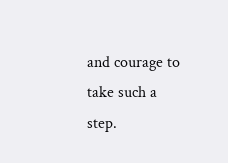and courage to take such a step.